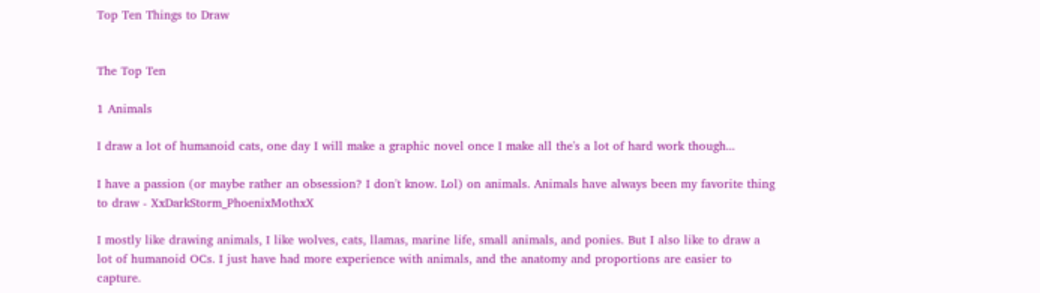Top Ten Things to Draw


The Top Ten

1 Animals

I draw a lot of humanoid cats, one day I will make a graphic novel once I make all the's a lot of hard work though...

I have a passion (or maybe rather an obsession? I don't know. Lol) on animals. Animals have always been my favorite thing to draw - XxDarkStorm_PhoenixMothxX

I mostly like drawing animals, I like wolves, cats, llamas, marine life, small animals, and ponies. But I also like to draw a lot of humanoid OCs. I just have had more experience with animals, and the anatomy and proportions are easier to capture.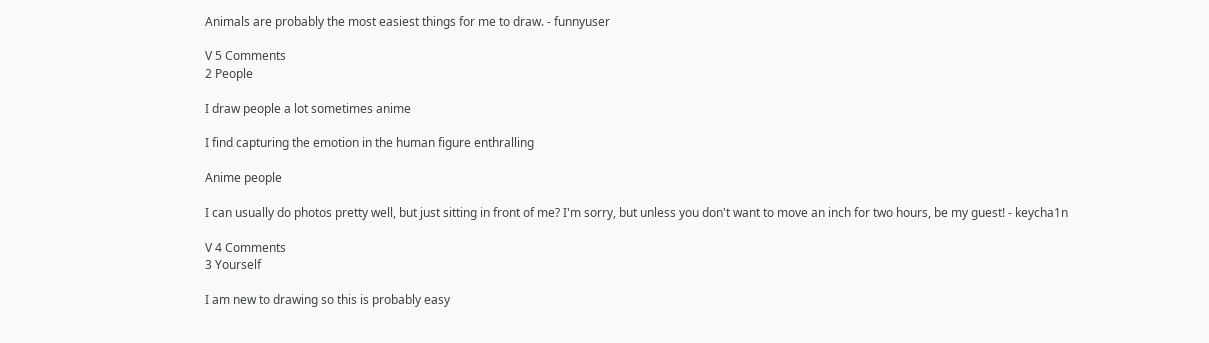Animals are probably the most easiest things for me to draw. - funnyuser

V 5 Comments
2 People

I draw people a lot sometimes anime

I find capturing the emotion in the human figure enthralling

Anime people

I can usually do photos pretty well, but just sitting in front of me? I'm sorry, but unless you don't want to move an inch for two hours, be my guest! - keycha1n

V 4 Comments
3 Yourself

I am new to drawing so this is probably easy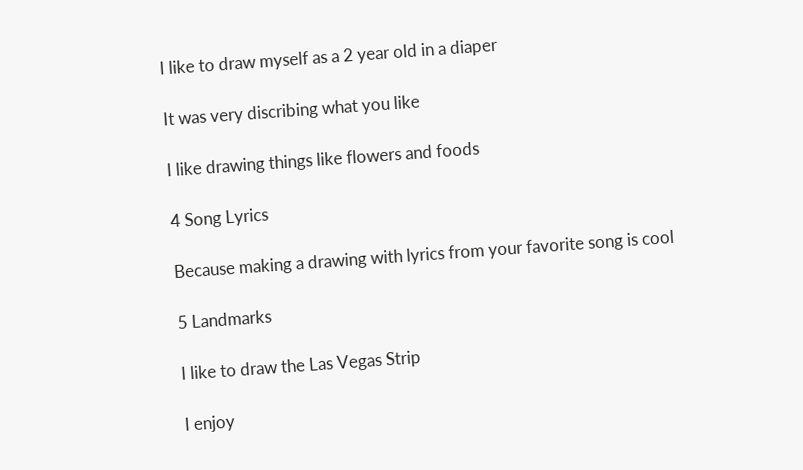I like to draw myself as a 2 year old in a diaper

It was very discribing what you like

I like drawing things like flowers and foods

4 Song Lyrics

Because making a drawing with lyrics from your favorite song is cool

5 Landmarks

I like to draw the Las Vegas Strip

I enjoy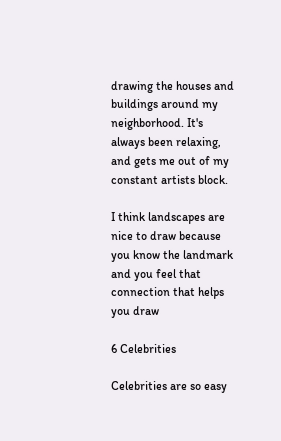drawing the houses and buildings around my neighborhood. It's always been relaxing, and gets me out of my constant artists block.

I think landscapes are nice to draw because you know the landmark and you feel that connection that helps you draw

6 Celebrities

Celebrities are so easy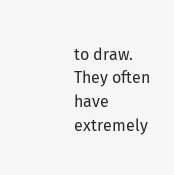to draw. They often have extremely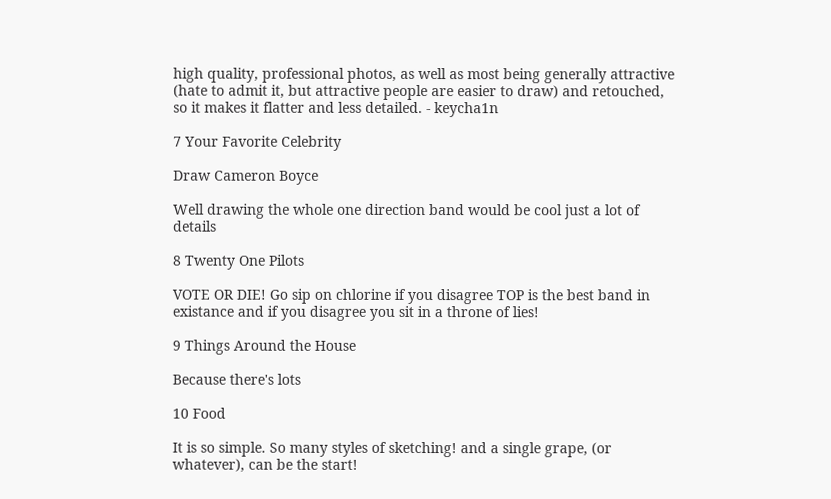high quality, professional photos, as well as most being generally attractive (hate to admit it, but attractive people are easier to draw) and retouched, so it makes it flatter and less detailed. - keycha1n

7 Your Favorite Celebrity

Draw Cameron Boyce

Well drawing the whole one direction band would be cool just a lot of details

8 Twenty One Pilots

VOTE OR DIE! Go sip on chlorine if you disagree TOP is the best band in existance and if you disagree you sit in a throne of lies!

9 Things Around the House

Because there's lots

10 Food

It is so simple. So many styles of sketching! and a single grape, (or whatever), can be the start!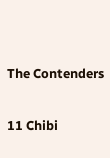The Contenders

11 Chibi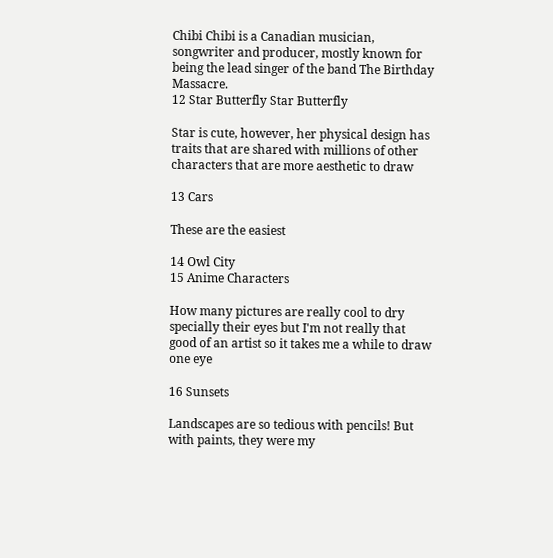Chibi Chibi is a Canadian musician, songwriter and producer, mostly known for being the lead singer of the band The Birthday Massacre.
12 Star Butterfly Star Butterfly

Star is cute, however, her physical design has traits that are shared with millions of other characters that are more aesthetic to draw

13 Cars

These are the easiest

14 Owl City
15 Anime Characters

How many pictures are really cool to dry specially their eyes but I'm not really that good of an artist so it takes me a while to draw one eye

16 Sunsets

Landscapes are so tedious with pencils! But with paints, they were my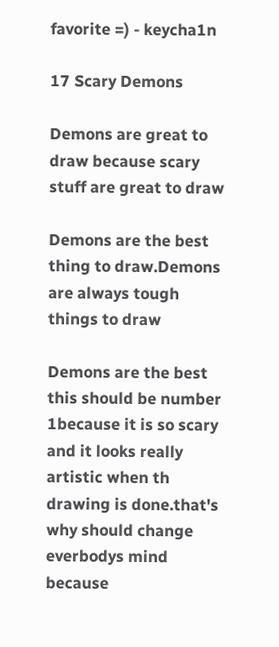favorite =) - keycha1n

17 Scary Demons

Demons are great to draw because scary stuff are great to draw

Demons are the best thing to draw.Demons are always tough things to draw

Demons are the best this should be number 1because it is so scary and it looks really
artistic when th drawing is done.that's why should change everbodys mind because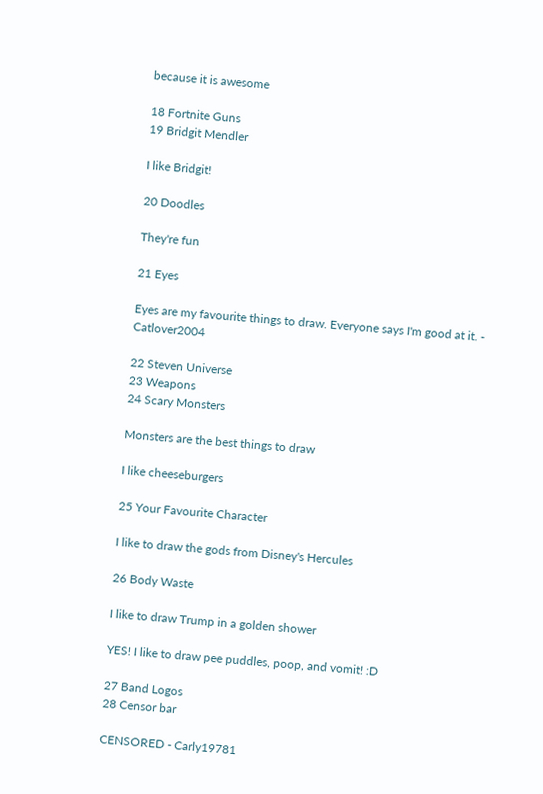because it is awesome

18 Fortnite Guns
19 Bridgit Mendler

I like Bridgit!

20 Doodles

They're fun

21 Eyes

Eyes are my favourite things to draw. Everyone says I'm good at it. - Catlover2004

22 Steven Universe
23 Weapons
24 Scary Monsters

Monsters are the best things to draw

I like cheeseburgers

25 Your Favourite Character

I like to draw the gods from Disney's Hercules

26 Body Waste

I like to draw Trump in a golden shower

YES! I like to draw pee puddles, poop, and vomit! :D

27 Band Logos
28 Censor bar

CENSORED - Carly19781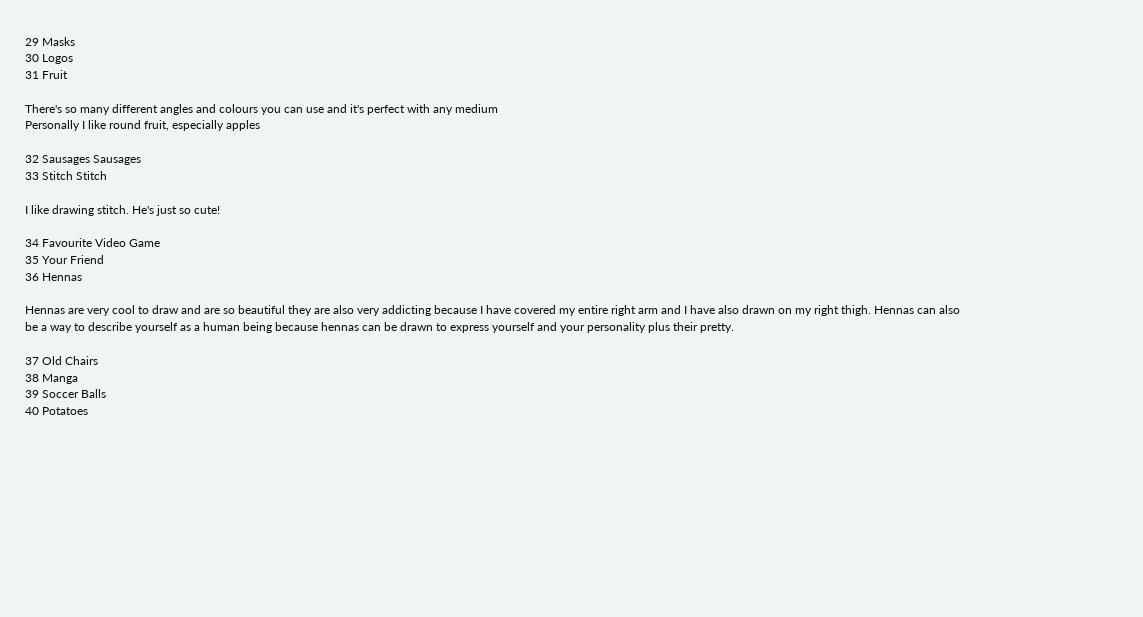29 Masks
30 Logos
31 Fruit

There's so many different angles and colours you can use and it's perfect with any medium
Personally I like round fruit, especially apples

32 Sausages Sausages
33 Stitch Stitch

I like drawing stitch. He's just so cute!

34 Favourite Video Game
35 Your Friend
36 Hennas

Hennas are very cool to draw and are so beautiful they are also very addicting because I have covered my entire right arm and I have also drawn on my right thigh. Hennas can also be a way to describe yourself as a human being because hennas can be drawn to express yourself and your personality plus their pretty.

37 Old Chairs
38 Manga
39 Soccer Balls
40 Potatoes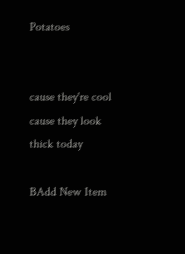Potatoes


cause they're cool
cause they look thick today

BAdd New Item